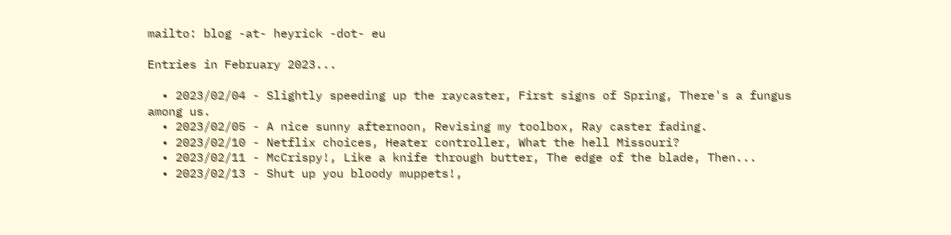mailto: blog -at- heyrick -dot- eu

Entries in February 2023...

  • 2023/02/04 - Slightly speeding up the raycaster, First signs of Spring, There's a fungus among us.
  • 2023/02/05 - A nice sunny afternoon, Revising my toolbox, Ray caster fading.
  • 2023/02/10 - Netflix choices, Heater controller, What the hell Missouri?
  • 2023/02/11 - McCrispy!, Like a knife through butter, The edge of the blade, Then...
  • 2023/02/13 - Shut up you bloody muppets!,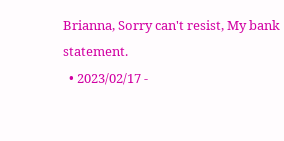Brianna, Sorry can't resist, My bank statement.
  • 2023/02/17 -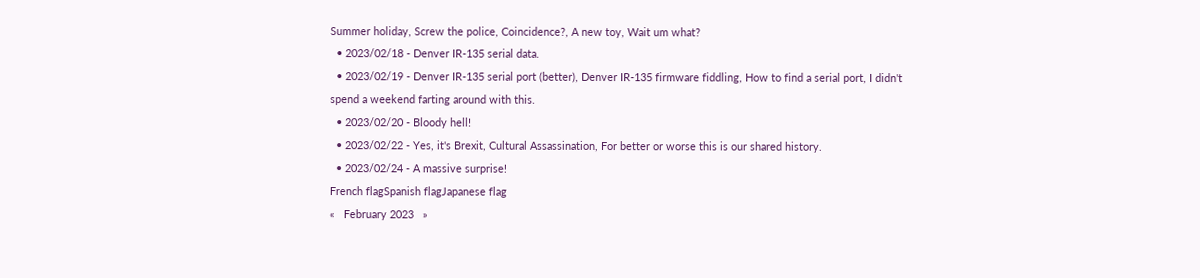Summer holiday, Screw the police, Coincidence?, A new toy, Wait um what?
  • 2023/02/18 - Denver IR-135 serial data.
  • 2023/02/19 - Denver IR-135 serial port (better), Denver IR-135 firmware fiddling, How to find a serial port, I didn't spend a weekend farting around with this.
  • 2023/02/20 - Bloody hell!
  • 2023/02/22 - Yes, it's Brexit, Cultural Assassination, For better or worse this is our shared history.
  • 2023/02/24 - A massive surprise!
French flagSpanish flagJapanese flag
«   February 2023   »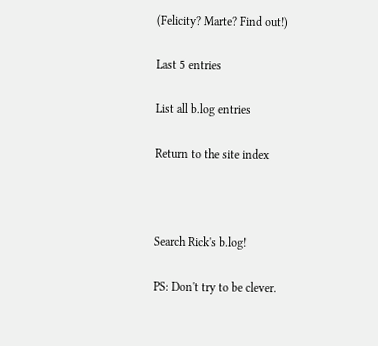(Felicity? Marte? Find out!)

Last 5 entries

List all b.log entries

Return to the site index



Search Rick's b.log!

PS: Don't try to be clever.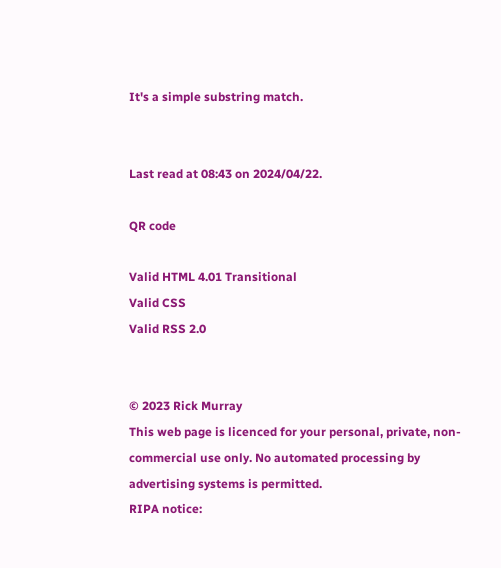It's a simple substring match.


Last read at 08:43 on 2024/04/22.

QR code

Valid HTML 4.01 Transitional
Valid CSS
Valid RSS 2.0


© 2023 Rick Murray
This web page is licenced for your personal, private, non-commercial use only. No automated processing by advertising systems is permitted.
RIPA notice: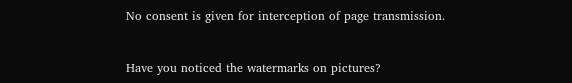No consent is given for interception of page transmission.


Have you noticed the watermarks on pictures?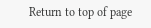Return to top of page